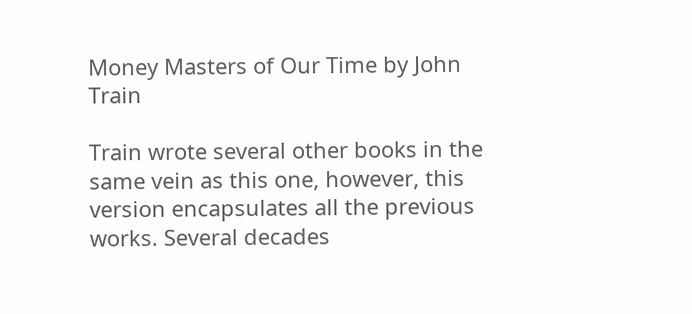Money Masters of Our Time by John Train

Train wrote several other books in the same vein as this one, however, this version encapsulates all the previous works. Several decades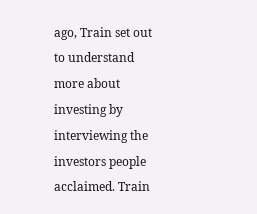ago, Train set out to understand more about investing by interviewing the investors people acclaimed. Train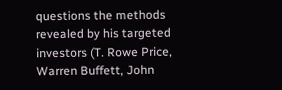questions the methods revealed by his targeted investors (T. Rowe Price, Warren Buffett, John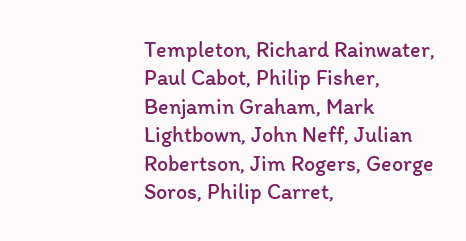Templeton, Richard Rainwater, Paul Cabot, Philip Fisher, Benjamin Graham, Mark Lightbown, John Neff, Julian Robertson, Jim Rogers, George Soros, Philip Carret,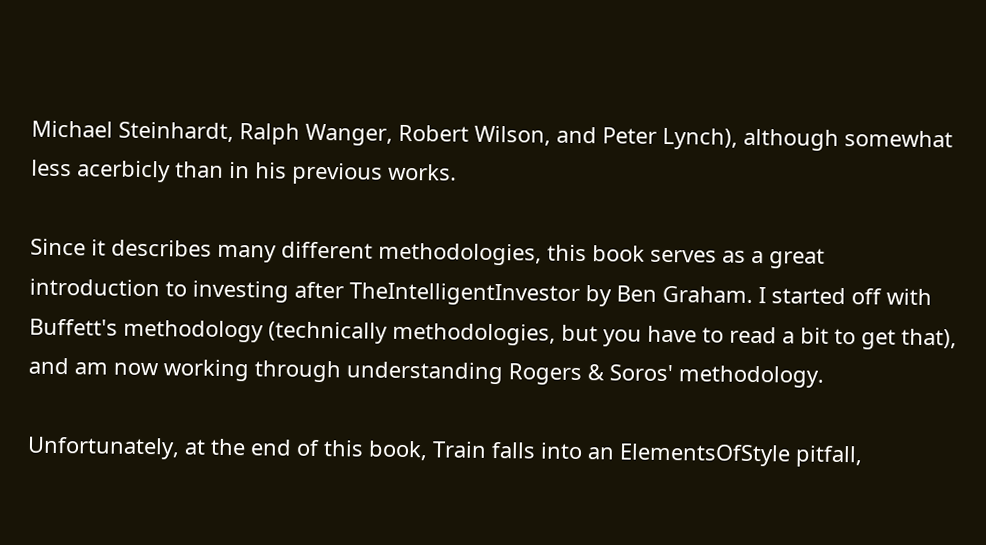Michael Steinhardt, Ralph Wanger, Robert Wilson, and Peter Lynch), although somewhat less acerbicly than in his previous works.

Since it describes many different methodologies, this book serves as a great introduction to investing after TheIntelligentInvestor by Ben Graham. I started off with Buffett's methodology (technically methodologies, but you have to read a bit to get that), and am now working through understanding Rogers & Soros' methodology.

Unfortunately, at the end of this book, Train falls into an ElementsOfStyle pitfall,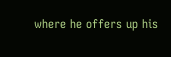where he offers up his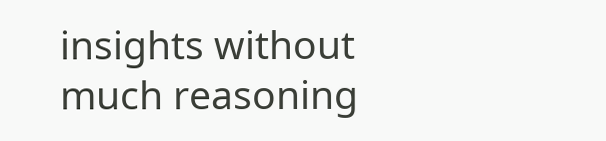insights without much reasoning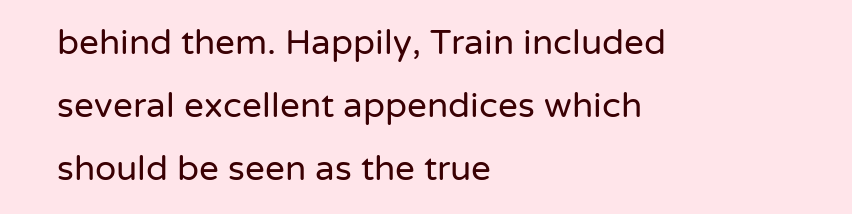behind them. Happily, Train included several excellent appendices which should be seen as the true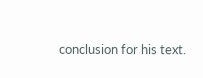conclusion for his text.